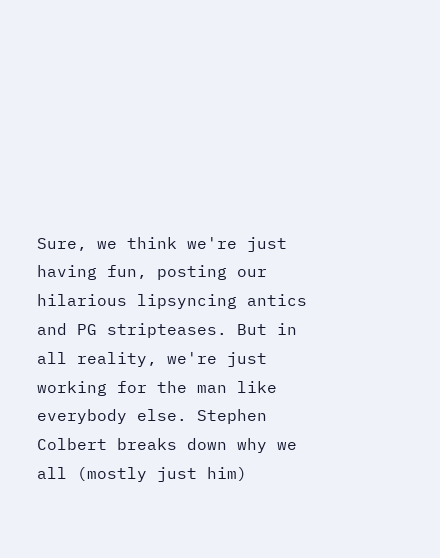Sure, we think we're just having fun, posting our hilarious lipsyncing antics and PG stripteases. But in all reality, we're just working for the man like everybody else. Stephen Colbert breaks down why we all (mostly just him)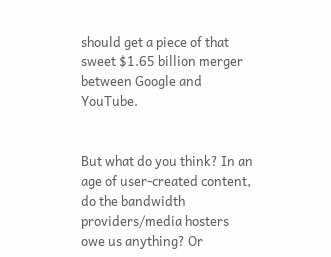should get a piece of that sweet $1.65 billion merger between Google and YouTube.


But what do you think? In an age of user-created content, do the bandwidth providers/media hosters owe us anything? Or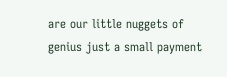are our little nuggets of genius just a small payment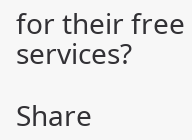for their free services?

Share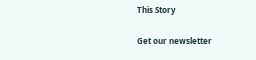This Story

Get our newsletter